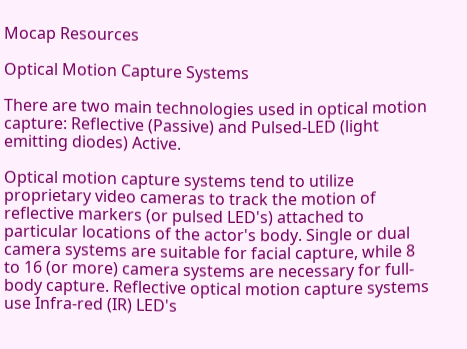Mocap Resources

Optical Motion Capture Systems

There are two main technologies used in optical motion capture: Reflective (Passive) and Pulsed-LED (light emitting diodes) Active.

Optical motion capture systems tend to utilize proprietary video cameras to track the motion of reflective markers (or pulsed LED's) attached to particular locations of the actor's body. Single or dual camera systems are suitable for facial capture, while 8 to 16 (or more) camera systems are necessary for full-body capture. Reflective optical motion capture systems use Infra-red (IR) LED's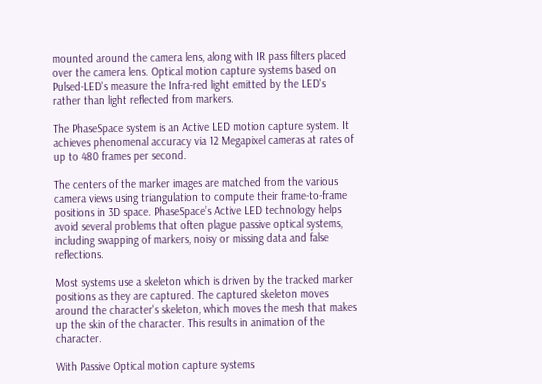mounted around the camera lens, along with IR pass filters placed over the camera lens. Optical motion capture systems based on Pulsed-LED's measure the Infra-red light emitted by the LED's rather than light reflected from markers.

The PhaseSpace system is an Active LED motion capture system. It achieves phenomenal accuracy via 12 Megapixel cameras at rates of up to 480 frames per second.

The centers of the marker images are matched from the various camera views using triangulation to compute their frame-to-frame positions in 3D space. PhaseSpace’s Active LED technology helps avoid several problems that often plague passive optical systems, including swapping of markers, noisy or missing data and false reflections.

Most systems use a skeleton which is driven by the tracked marker positions as they are captured. The captured skeleton moves around the character's skeleton, which moves the mesh that makes up the skin of the character. This results in animation of the character.

With Passive Optical motion capture systems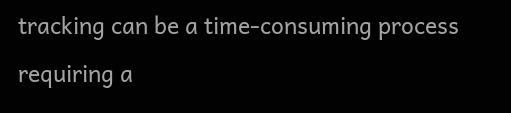tracking can be a time-consuming process requiring a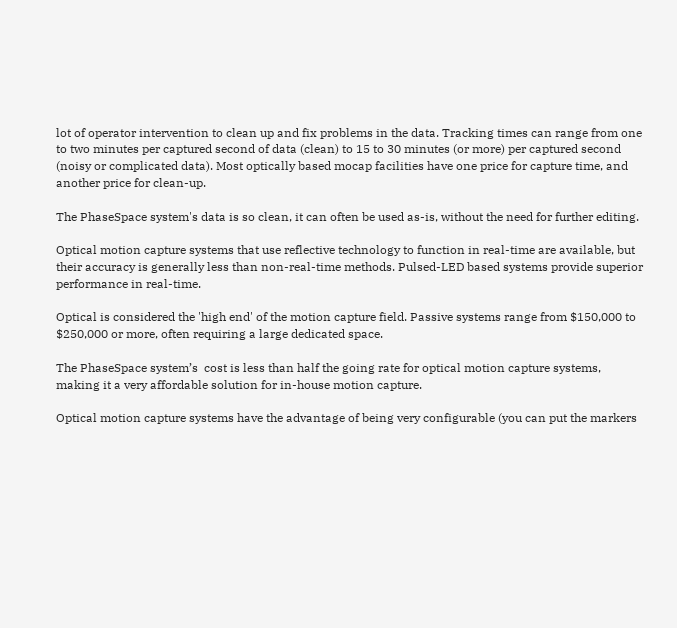lot of operator intervention to clean up and fix problems in the data. Tracking times can range from one to two minutes per captured second of data (clean) to 15 to 30 minutes (or more) per captured second (noisy or complicated data). Most optically based mocap facilities have one price for capture time, and another price for clean-up.

The PhaseSpace system's data is so clean, it can often be used as-is, without the need for further editing.

Optical motion capture systems that use reflective technology to function in real-time are available, but their accuracy is generally less than non-real-time methods. Pulsed-LED based systems provide superior performance in real-time.

Optical is considered the 'high end' of the motion capture field. Passive systems range from $150,000 to $250,000 or more, often requiring a large dedicated space.

The PhaseSpace system’s  cost is less than half the going rate for optical motion capture systems, making it a very affordable solution for in-house motion capture.

Optical motion capture systems have the advantage of being very configurable (you can put the markers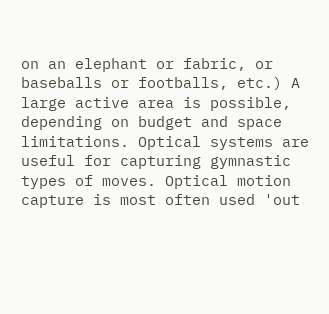on an elephant or fabric, or baseballs or footballs, etc.) A large active area is possible, depending on budget and space limitations. Optical systems are useful for capturing gymnastic types of moves. Optical motion capture is most often used 'out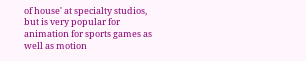of house' at specialty studios, but is very popular for animation for sports games as well as motion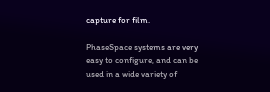capture for film.

PhaseSpace systems are very easy to configure, and can be used in a wide variety of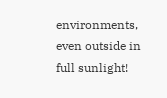environments, even outside in full sunlight!